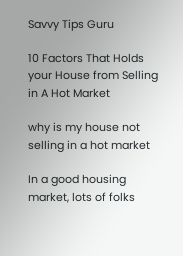Savvy Tips Guru

10 Factors That Holds your House from Selling in A Hot Market

why is my house not selling in a hot market

In a good housing market, lots of folks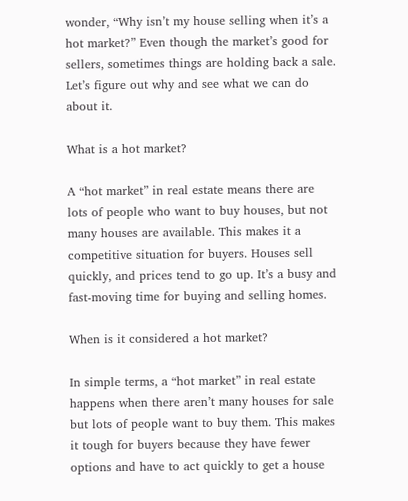wonder, “Why isn’t my house selling when it’s a hot market?” Even though the market’s good for sellers, sometimes things are holding back a sale. Let’s figure out why and see what we can do about it.

What is a hot market?

A “hot market” in real estate means there are lots of people who want to buy houses, but not many houses are available. This makes it a competitive situation for buyers. Houses sell quickly, and prices tend to go up. It’s a busy and fast-moving time for buying and selling homes.

When is it considered a hot market?

In simple terms, a “hot market” in real estate happens when there aren’t many houses for sale but lots of people want to buy them. This makes it tough for buyers because they have fewer options and have to act quickly to get a house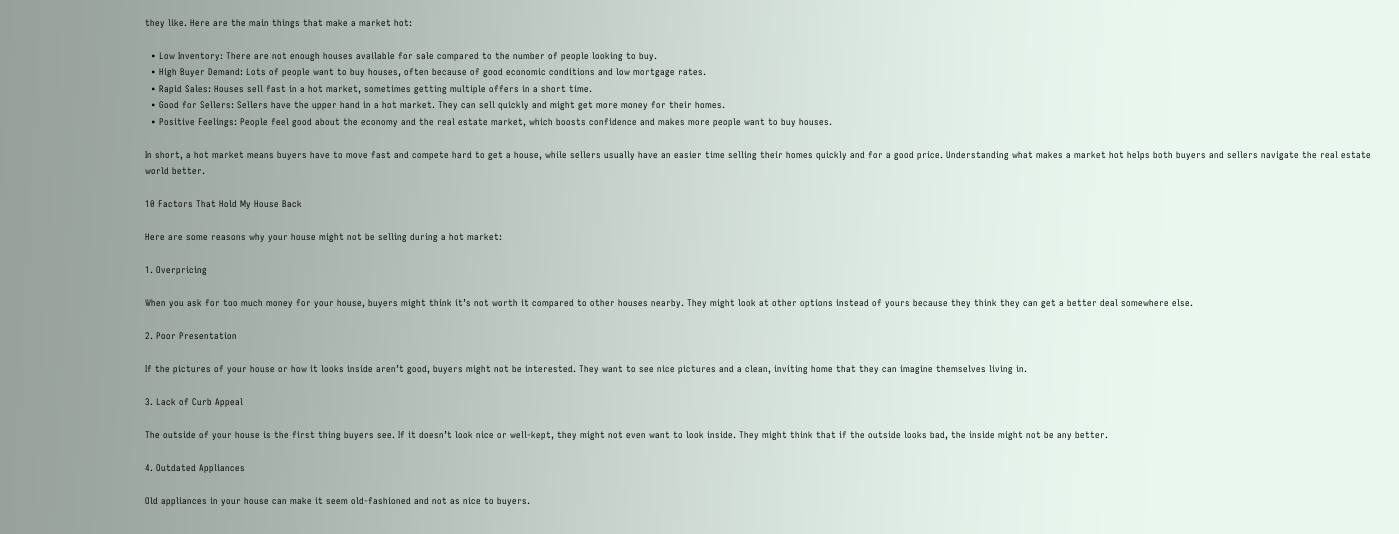they like. Here are the main things that make a market hot:

  • Low Inventory: There are not enough houses available for sale compared to the number of people looking to buy.
  • High Buyer Demand: Lots of people want to buy houses, often because of good economic conditions and low mortgage rates.
  • Rapid Sales: Houses sell fast in a hot market, sometimes getting multiple offers in a short time.
  • Good for Sellers: Sellers have the upper hand in a hot market. They can sell quickly and might get more money for their homes.
  • Positive Feelings: People feel good about the economy and the real estate market, which boosts confidence and makes more people want to buy houses.

In short, a hot market means buyers have to move fast and compete hard to get a house, while sellers usually have an easier time selling their homes quickly and for a good price. Understanding what makes a market hot helps both buyers and sellers navigate the real estate world better.

10 Factors That Hold My House Back

Here are some reasons why your house might not be selling during a hot market:

1. Overpricing

When you ask for too much money for your house, buyers might think it’s not worth it compared to other houses nearby. They might look at other options instead of yours because they think they can get a better deal somewhere else.

2. Poor Presentation

If the pictures of your house or how it looks inside aren’t good, buyers might not be interested. They want to see nice pictures and a clean, inviting home that they can imagine themselves living in.

3. Lack of Curb Appeal

The outside of your house is the first thing buyers see. If it doesn’t look nice or well-kept, they might not even want to look inside. They might think that if the outside looks bad, the inside might not be any better.

4. Outdated Appliances

Old appliances in your house can make it seem old-fashioned and not as nice to buyers.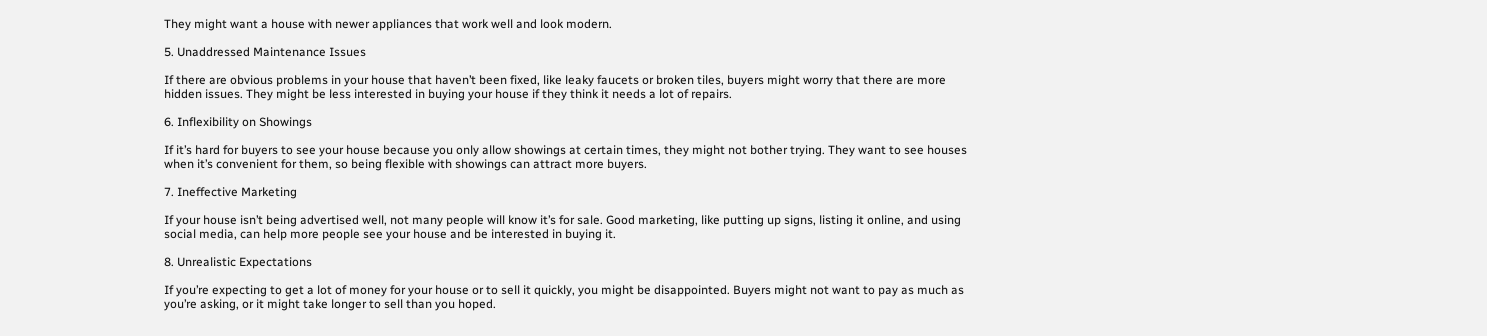They might want a house with newer appliances that work well and look modern.

5. Unaddressed Maintenance Issues

If there are obvious problems in your house that haven’t been fixed, like leaky faucets or broken tiles, buyers might worry that there are more hidden issues. They might be less interested in buying your house if they think it needs a lot of repairs.

6. Inflexibility on Showings

If it’s hard for buyers to see your house because you only allow showings at certain times, they might not bother trying. They want to see houses when it’s convenient for them, so being flexible with showings can attract more buyers.

7. Ineffective Marketing

If your house isn’t being advertised well, not many people will know it’s for sale. Good marketing, like putting up signs, listing it online, and using social media, can help more people see your house and be interested in buying it.

8. Unrealistic Expectations

If you’re expecting to get a lot of money for your house or to sell it quickly, you might be disappointed. Buyers might not want to pay as much as you’re asking, or it might take longer to sell than you hoped.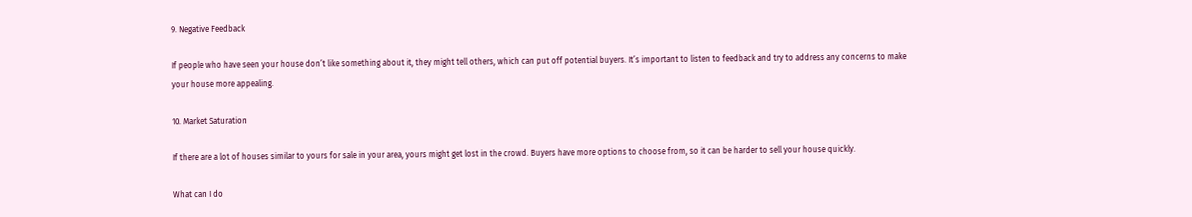9. Negative Feedback

If people who have seen your house don’t like something about it, they might tell others, which can put off potential buyers. It’s important to listen to feedback and try to address any concerns to make your house more appealing.

10. Market Saturation

If there are a lot of houses similar to yours for sale in your area, yours might get lost in the crowd. Buyers have more options to choose from, so it can be harder to sell your house quickly.

What can I do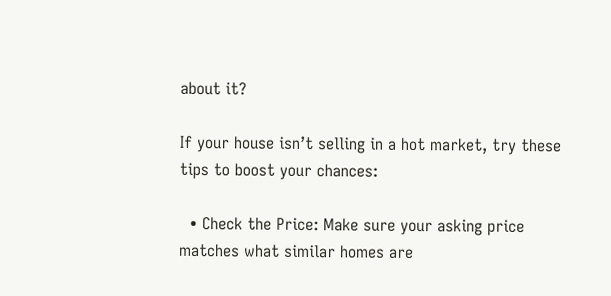about it?

If your house isn’t selling in a hot market, try these tips to boost your chances:

  • Check the Price: Make sure your asking price matches what similar homes are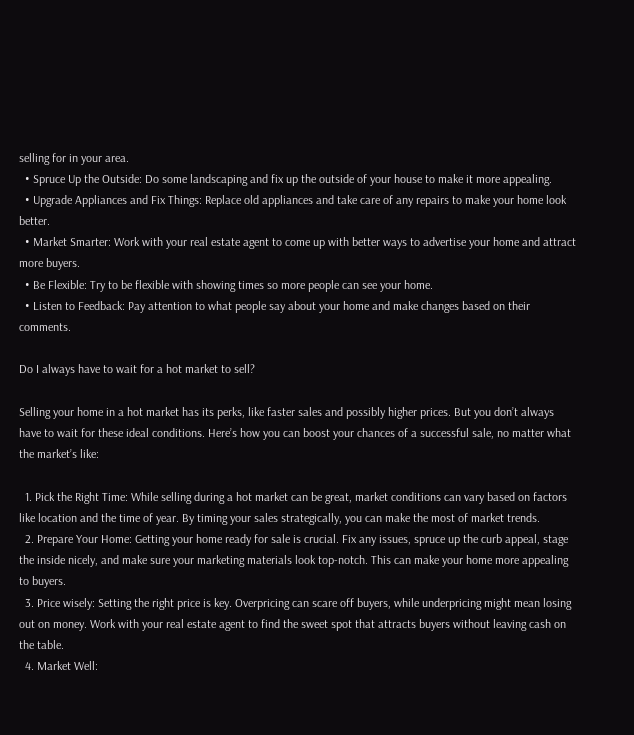selling for in your area.
  • Spruce Up the Outside: Do some landscaping and fix up the outside of your house to make it more appealing.
  • Upgrade Appliances and Fix Things: Replace old appliances and take care of any repairs to make your home look better.
  • Market Smarter: Work with your real estate agent to come up with better ways to advertise your home and attract more buyers.
  • Be Flexible: Try to be flexible with showing times so more people can see your home.
  • Listen to Feedback: Pay attention to what people say about your home and make changes based on their comments.

Do I always have to wait for a hot market to sell?

Selling your home in a hot market has its perks, like faster sales and possibly higher prices. But you don’t always have to wait for these ideal conditions. Here’s how you can boost your chances of a successful sale, no matter what the market’s like:

  1. Pick the Right Time: While selling during a hot market can be great, market conditions can vary based on factors like location and the time of year. By timing your sales strategically, you can make the most of market trends.
  2. Prepare Your Home: Getting your home ready for sale is crucial. Fix any issues, spruce up the curb appeal, stage the inside nicely, and make sure your marketing materials look top-notch. This can make your home more appealing to buyers.
  3. Price wisely: Setting the right price is key. Overpricing can scare off buyers, while underpricing might mean losing out on money. Work with your real estate agent to find the sweet spot that attracts buyers without leaving cash on the table.
  4. Market Well: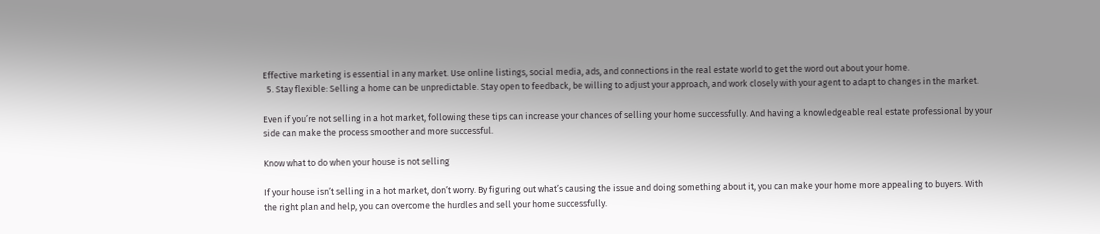Effective marketing is essential in any market. Use online listings, social media, ads, and connections in the real estate world to get the word out about your home.
  5. Stay flexible: Selling a home can be unpredictable. Stay open to feedback, be willing to adjust your approach, and work closely with your agent to adapt to changes in the market.

Even if you’re not selling in a hot market, following these tips can increase your chances of selling your home successfully. And having a knowledgeable real estate professional by your side can make the process smoother and more successful.

Know what to do when your house is not selling

If your house isn’t selling in a hot market, don’t worry. By figuring out what’s causing the issue and doing something about it, you can make your home more appealing to buyers. With the right plan and help, you can overcome the hurdles and sell your home successfully.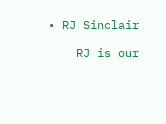• RJ Sinclair

    RJ is our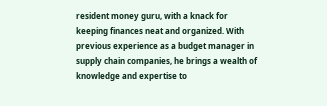resident money guru, with a knack for keeping finances neat and organized. With previous experience as a budget manager in supply chain companies, he brings a wealth of knowledge and expertise to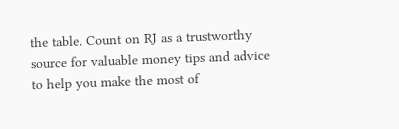the table. Count on RJ as a trustworthy source for valuable money tips and advice to help you make the most of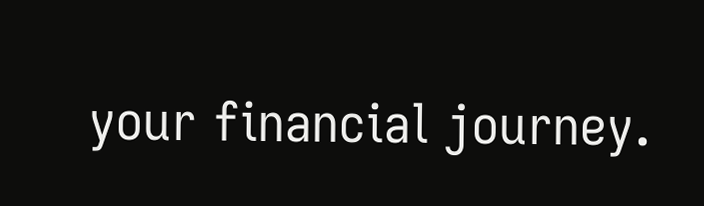your financial journey.